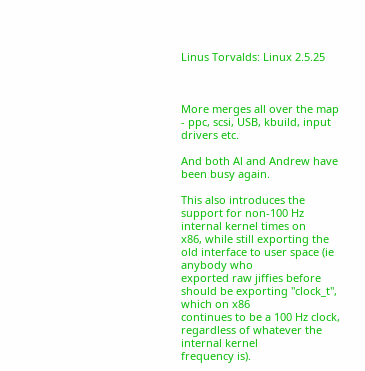Linus Torvalds: Linux 2.5.25



More merges all over the map - ppc, scsi, USB, kbuild, input drivers etc.

And both Al and Andrew have been busy again.

This also introduces the support for non-100 Hz internal kernel times on
x86, while still exporting the old interface to user space (ie anybody who
exported raw jiffies before should be exporting "clock_t", which on x86
continues to be a 100 Hz clock, regardless of whatever the internal kernel
frequency is).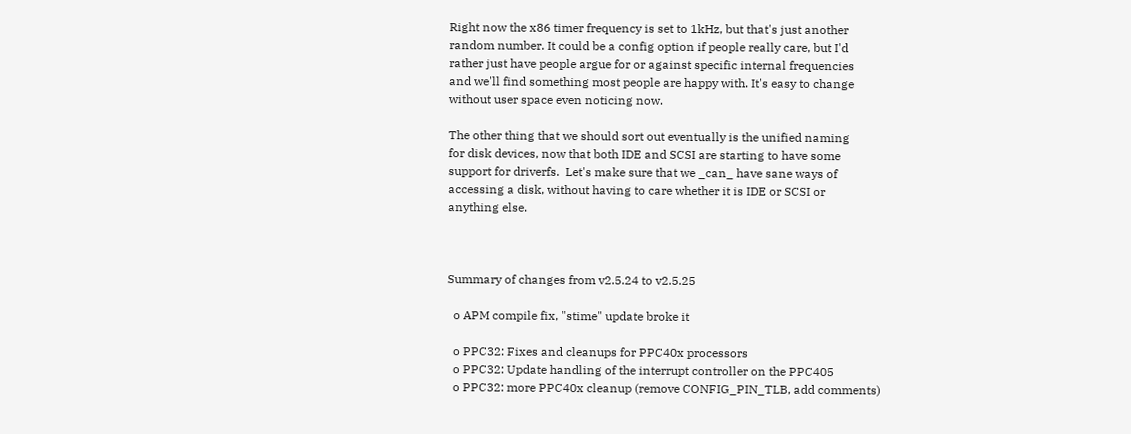Right now the x86 timer frequency is set to 1kHz, but that's just another
random number. It could be a config option if people really care, but I'd
rather just have people argue for or against specific internal frequencies
and we'll find something most people are happy with. It's easy to change
without user space even noticing now.

The other thing that we should sort out eventually is the unified naming
for disk devices, now that both IDE and SCSI are starting to have some
support for driverfs.  Let's make sure that we _can_ have sane ways of
accessing a disk, without having to care whether it is IDE or SCSI or
anything else.



Summary of changes from v2.5.24 to v2.5.25

  o APM compile fix, "stime" update broke it

  o PPC32: Fixes and cleanups for PPC40x processors
  o PPC32: Update handling of the interrupt controller on the PPC405
  o PPC32: more PPC40x cleanup (remove CONFIG_PIN_TLB, add comments)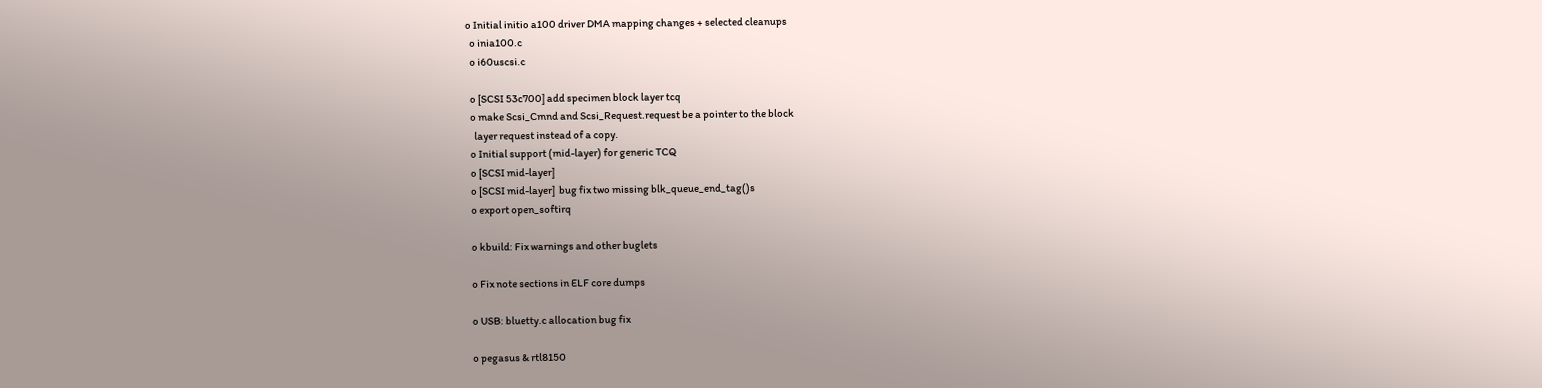o Initial initio a100 driver DMA mapping changes + selected cleanups
  o inia100.c
  o i60uscsi.c

  o [SCSI 53c700] add specimen block layer tcq
  o make Scsi_Cmnd and Scsi_Request.request be a pointer to the block
    layer request instead of a copy.
  o Initial support (mid-layer) for generic TCQ
  o [SCSI mid-layer]
  o [SCSI mid-layer]  bug fix two missing blk_queue_end_tag()s
  o export open_softirq

  o kbuild: Fix warnings and other buglets

  o Fix note sections in ELF core dumps

  o USB: bluetty.c allocation bug fix

  o pegasus & rtl8150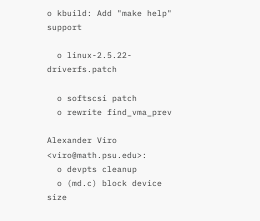o kbuild: Add "make help" support

  o linux-2.5.22-driverfs.patch

  o softscsi patch
  o rewrite find_vma_prev

Alexander Viro <viro@math.psu.edu>:
  o devpts cleanup
  o (md.c) block device size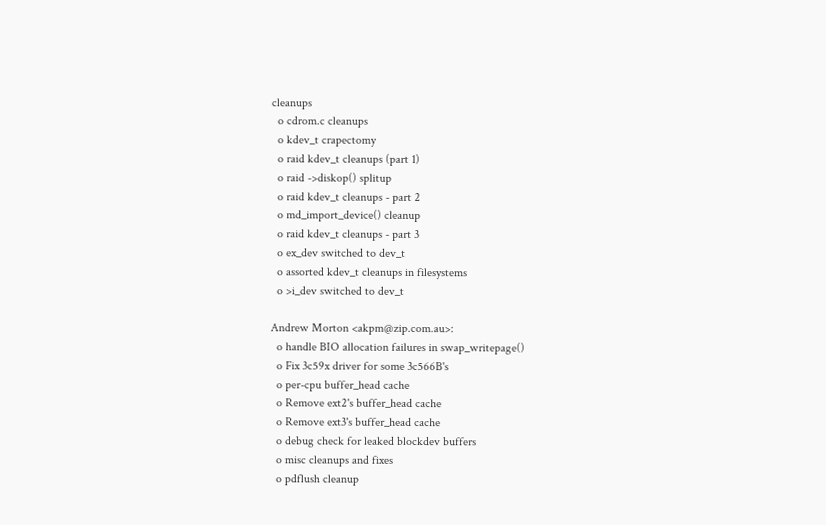cleanups
  o cdrom.c cleanups
  o kdev_t crapectomy
  o raid kdev_t cleanups (part 1)
  o raid ->diskop() splitup
  o raid kdev_t cleanups - part 2
  o md_import_device() cleanup
  o raid kdev_t cleanups - part 3
  o ex_dev switched to dev_t
  o assorted kdev_t cleanups in filesystems
  o >i_dev switched to dev_t

Andrew Morton <akpm@zip.com.au>:
  o handle BIO allocation failures in swap_writepage()
  o Fix 3c59x driver for some 3c566B's
  o per-cpu buffer_head cache
  o Remove ext2's buffer_head cache
  o Remove ext3's buffer_head cache
  o debug check for leaked blockdev buffers
  o misc cleanups and fixes
  o pdflush cleanup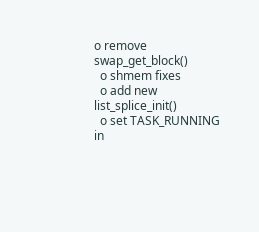o remove swap_get_block()
  o shmem fixes
  o add new list_splice_init()
  o set TASK_RUNNING in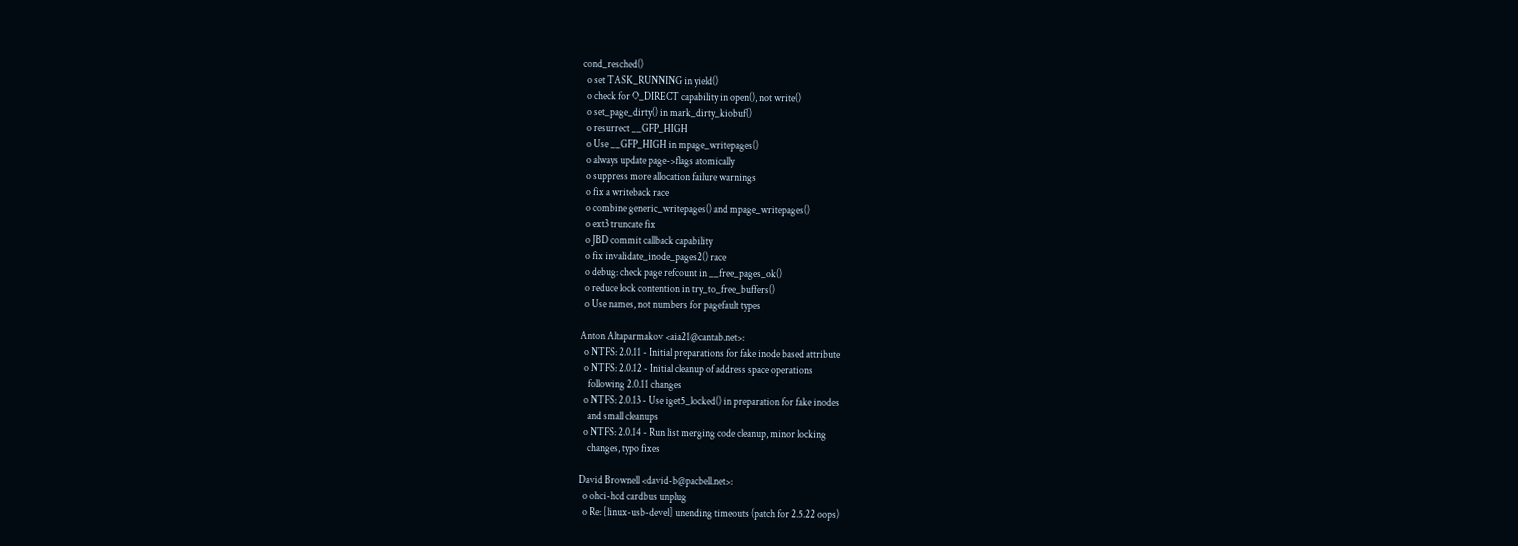cond_resched()
  o set TASK_RUNNING in yield()
  o check for O_DIRECT capability in open(), not write()
  o set_page_dirty() in mark_dirty_kiobuf()
  o resurrect __GFP_HIGH
  o Use __GFP_HIGH in mpage_writepages()
  o always update page->flags atomically
  o suppress more allocation failure warnings
  o fix a writeback race
  o combine generic_writepages() and mpage_writepages()
  o ext3 truncate fix
  o JBD commit callback capability
  o fix invalidate_inode_pages2() race
  o debug: check page refcount in __free_pages_ok()
  o reduce lock contention in try_to_free_buffers()
  o Use names, not numbers for pagefault types

Anton Altaparmakov <aia21@cantab.net>:
  o NTFS: 2.0.11 - Initial preparations for fake inode based attribute
  o NTFS: 2.0.12 - Initial cleanup of address space operations
    following 2.0.11 changes
  o NTFS: 2.0.13 - Use iget5_locked() in preparation for fake inodes
    and small cleanups
  o NTFS: 2.0.14 - Run list merging code cleanup, minor locking
    changes, typo fixes

David Brownell <david-b@pacbell.net>:
  o ohci-hcd cardbus unplug
  o Re: [linux-usb-devel] unending timeouts (patch for 2.5.22 oops)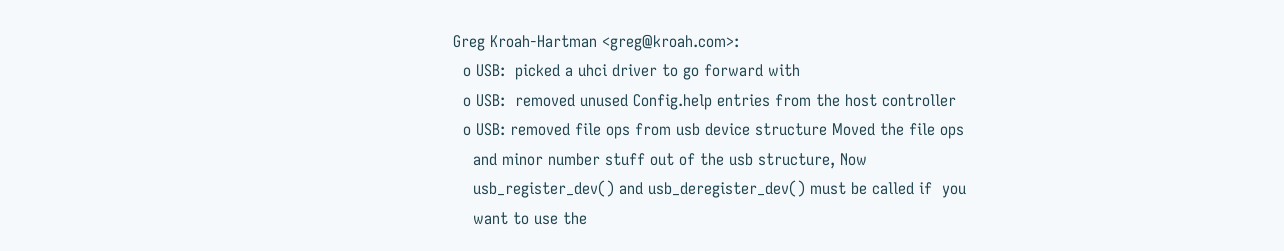Greg Kroah-Hartman <greg@kroah.com>:
  o USB:  picked a uhci driver to go forward with
  o USB:  removed unused Config.help entries from the host controller
  o USB: removed file ops from usb device structure Moved the file ops
    and minor number stuff out of the usb structure, Now
    usb_register_dev() and usb_deregister_dev() must be called if  you
    want to use the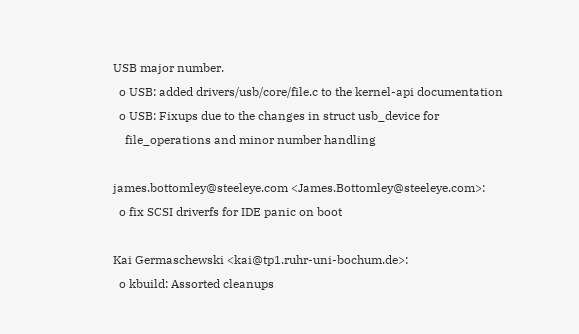USB major number.
  o USB: added drivers/usb/core/file.c to the kernel-api documentation
  o USB: Fixups due to the changes in struct usb_device for
    file_operations and minor number handling

james.bottomley@steeleye.com <James.Bottomley@steeleye.com>:
  o fix SCSI driverfs for IDE panic on boot

Kai Germaschewski <kai@tp1.ruhr-uni-bochum.de>:
  o kbuild: Assorted cleanups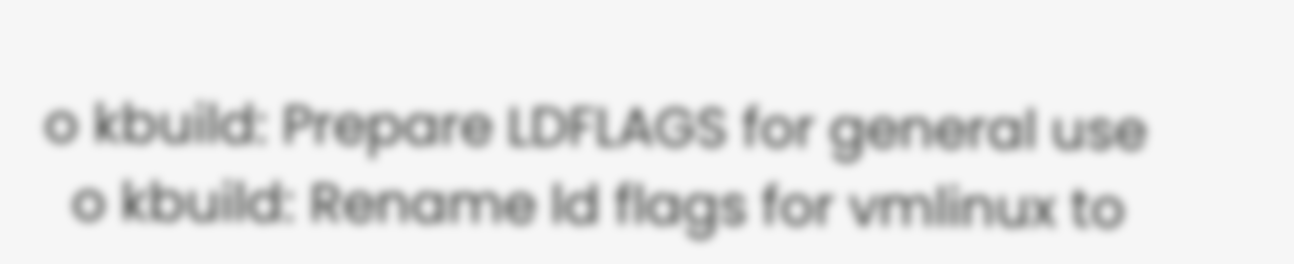o kbuild: Prepare LDFLAGS for general use
  o kbuild: Rename ld flags for vmlinux to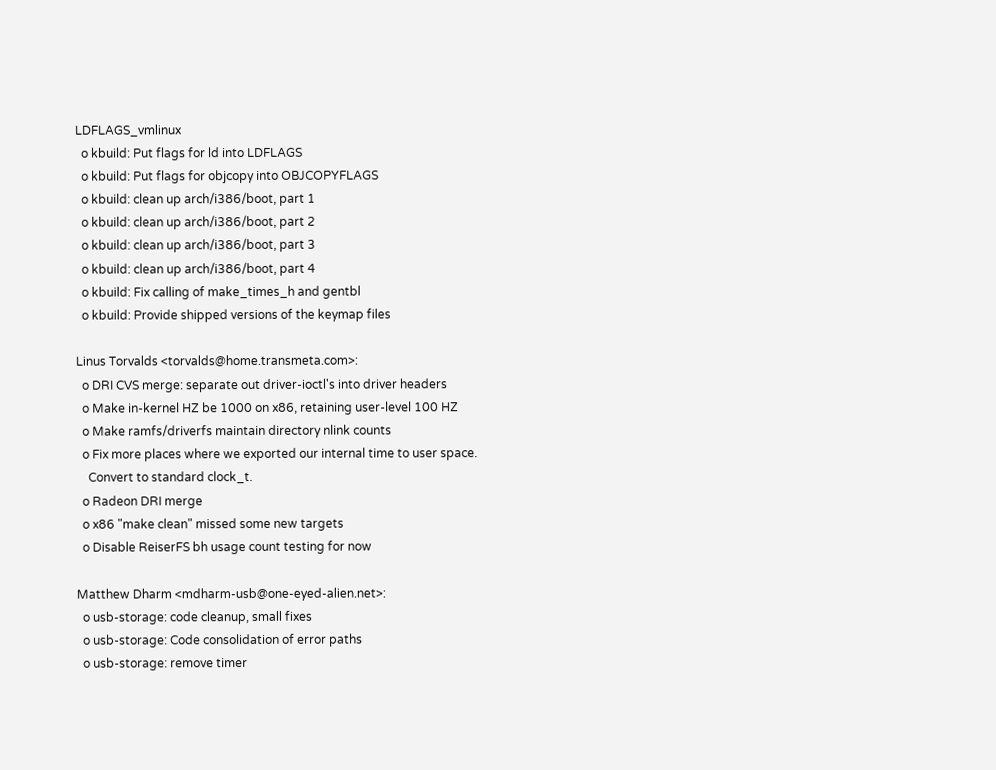LDFLAGS_vmlinux
  o kbuild: Put flags for ld into LDFLAGS
  o kbuild: Put flags for objcopy into OBJCOPYFLAGS
  o kbuild: clean up arch/i386/boot, part 1
  o kbuild: clean up arch/i386/boot, part 2
  o kbuild: clean up arch/i386/boot, part 3
  o kbuild: clean up arch/i386/boot, part 4
  o kbuild: Fix calling of make_times_h and gentbl
  o kbuild: Provide shipped versions of the keymap files

Linus Torvalds <torvalds@home.transmeta.com>:
  o DRI CVS merge: separate out driver-ioctl's into driver headers
  o Make in-kernel HZ be 1000 on x86, retaining user-level 100 HZ
  o Make ramfs/driverfs maintain directory nlink counts
  o Fix more places where we exported our internal time to user space.
    Convert to standard clock_t.
  o Radeon DRI merge
  o x86 "make clean" missed some new targets
  o Disable ReiserFS bh usage count testing for now

Matthew Dharm <mdharm-usb@one-eyed-alien.net>:
  o usb-storage: code cleanup, small fixes
  o usb-storage: Code consolidation of error paths
  o usb-storage: remove timer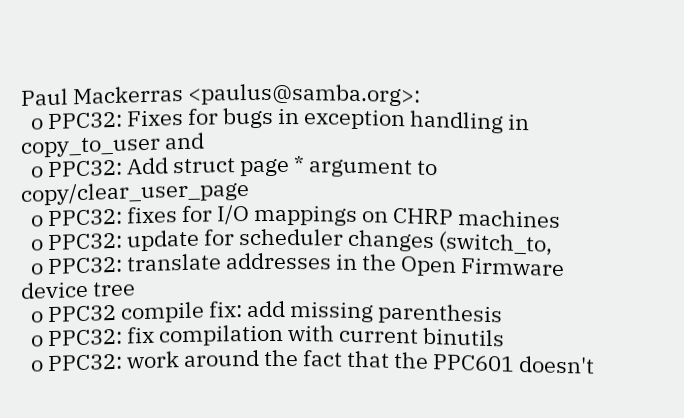Paul Mackerras <paulus@samba.org>:
  o PPC32: Fixes for bugs in exception handling in copy_to_user and
  o PPC32: Add struct page * argument to copy/clear_user_page
  o PPC32: fixes for I/O mappings on CHRP machines
  o PPC32: update for scheduler changes (switch_to,
  o PPC32: translate addresses in the Open Firmware device tree
  o PPC32 compile fix: add missing parenthesis
  o PPC32: fix compilation with current binutils
  o PPC32: work around the fact that the PPC601 doesn't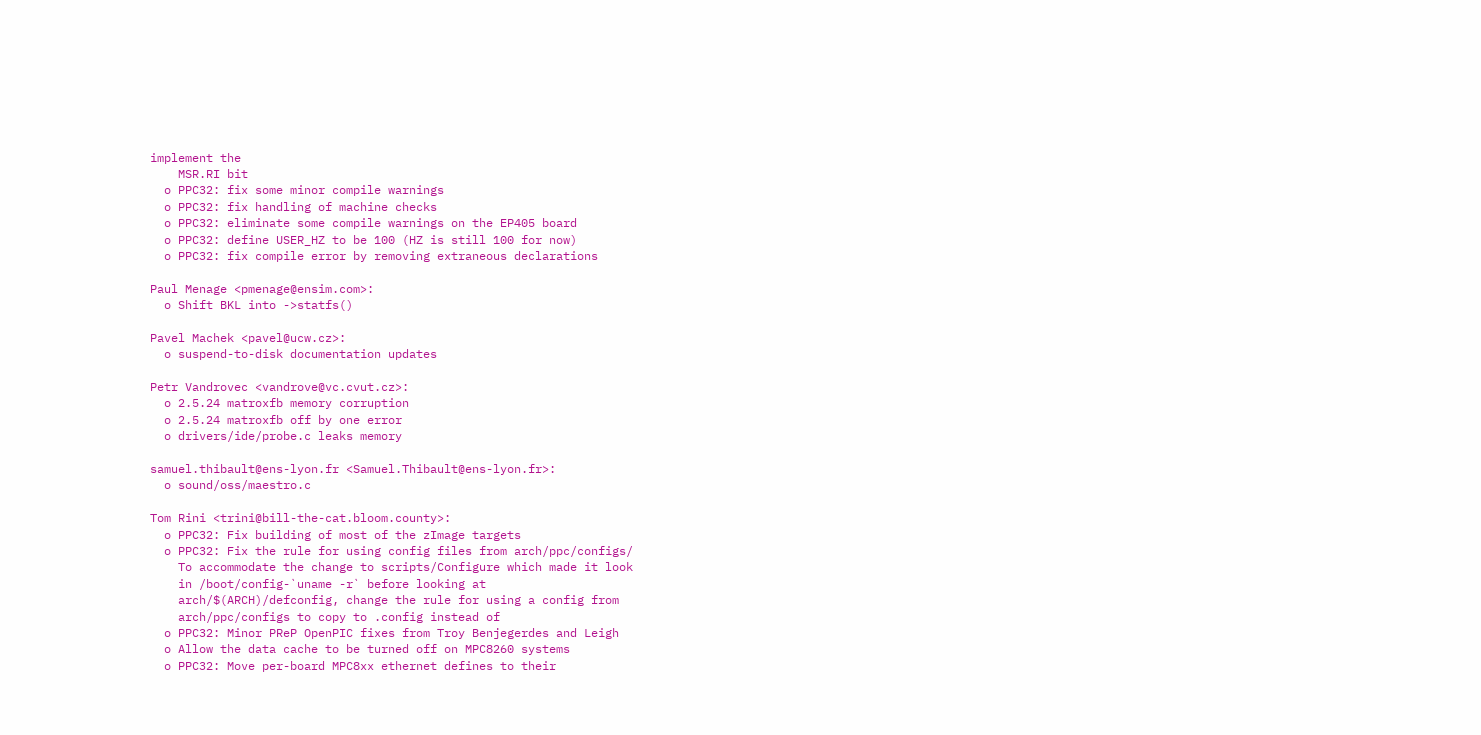implement the
    MSR.RI bit
  o PPC32: fix some minor compile warnings
  o PPC32: fix handling of machine checks
  o PPC32: eliminate some compile warnings on the EP405 board
  o PPC32: define USER_HZ to be 100 (HZ is still 100 for now)
  o PPC32: fix compile error by removing extraneous declarations

Paul Menage <pmenage@ensim.com>:
  o Shift BKL into ->statfs()

Pavel Machek <pavel@ucw.cz>:
  o suspend-to-disk documentation updates

Petr Vandrovec <vandrove@vc.cvut.cz>:
  o 2.5.24 matroxfb memory corruption
  o 2.5.24 matroxfb off by one error
  o drivers/ide/probe.c leaks memory

samuel.thibault@ens-lyon.fr <Samuel.Thibault@ens-lyon.fr>:
  o sound/oss/maestro.c

Tom Rini <trini@bill-the-cat.bloom.county>:
  o PPC32: Fix building of most of the zImage targets
  o PPC32: Fix the rule for using config files from arch/ppc/configs/
    To accommodate the change to scripts/Configure which made it look
    in /boot/config-`uname -r` before looking at
    arch/$(ARCH)/defconfig, change the rule for using a config from
    arch/ppc/configs to copy to .config instead of
  o PPC32: Minor PReP OpenPIC fixes from Troy Benjegerdes and Leigh
  o Allow the data cache to be turned off on MPC8260 systems
  o PPC32: Move per-board MPC8xx ethernet defines to their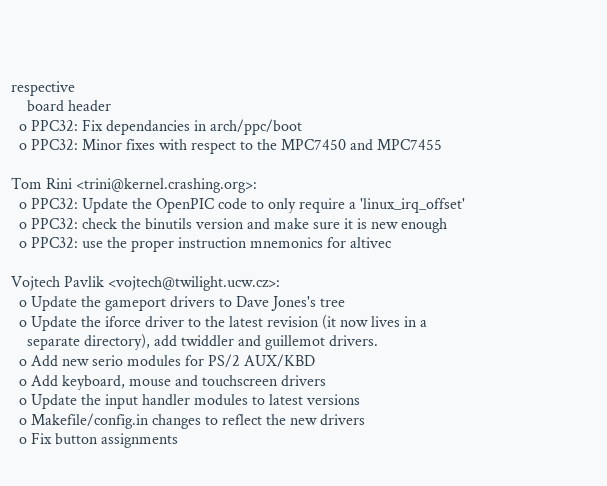respective
    board header
  o PPC32: Fix dependancies in arch/ppc/boot
  o PPC32: Minor fixes with respect to the MPC7450 and MPC7455

Tom Rini <trini@kernel.crashing.org>:
  o PPC32: Update the OpenPIC code to only require a 'linux_irq_offset'
  o PPC32: check the binutils version and make sure it is new enough
  o PPC32: use the proper instruction mnemonics for altivec

Vojtech Pavlik <vojtech@twilight.ucw.cz>:
  o Update the gameport drivers to Dave Jones's tree
  o Update the iforce driver to the latest revision (it now lives in a
    separate directory), add twiddler and guillemot drivers.
  o Add new serio modules for PS/2 AUX/KBD
  o Add keyboard, mouse and touchscreen drivers
  o Update the input handler modules to latest versions
  o Makefile/config.in changes to reflect the new drivers
  o Fix button assignments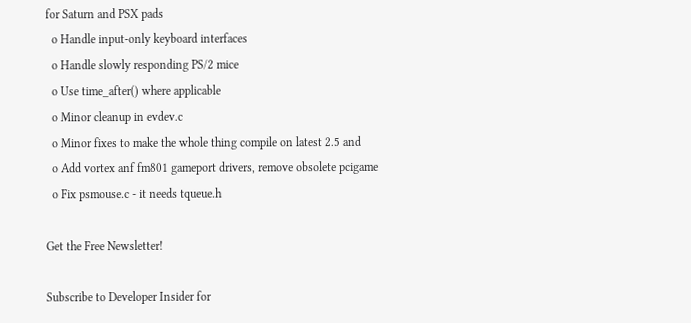for Saturn and PSX pads
  o Handle input-only keyboard interfaces
  o Handle slowly responding PS/2 mice
  o Use time_after() where applicable
  o Minor cleanup in evdev.c
  o Minor fixes to make the whole thing compile on latest 2.5 and
  o Add vortex anf fm801 gameport drivers, remove obsolete pcigame
  o Fix psmouse.c - it needs tqueue.h

Get the Free Newsletter!

Subscribe to Developer Insider for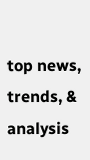top news, trends, & analysis